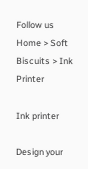Follow us
Home > Soft Biscuits > Ink Printer

Ink printer

Design your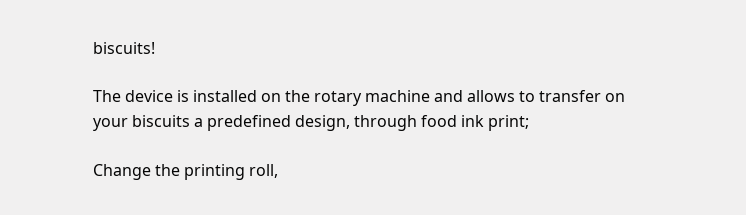biscuits!

The device is installed on the rotary machine and allows to transfer on your biscuits a predefined design, through food ink print;

Change the printing roll,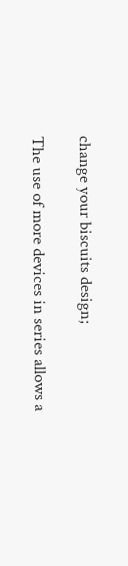change your biscuits design;

The use of more devices in series allows a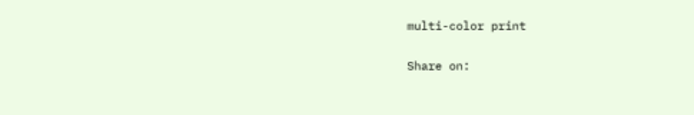multi-color print

Share on: